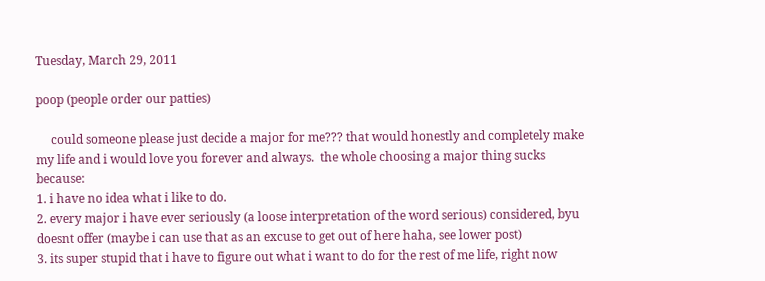Tuesday, March 29, 2011

poop (people order our patties)

     could someone please just decide a major for me??? that would honestly and completely make my life and i would love you forever and always.  the whole choosing a major thing sucks because:
1. i have no idea what i like to do.
2. every major i have ever seriously (a loose interpretation of the word serious) considered, byu doesnt offer (maybe i can use that as an excuse to get out of here haha, see lower post)
3. its super stupid that i have to figure out what i want to do for the rest of me life, right now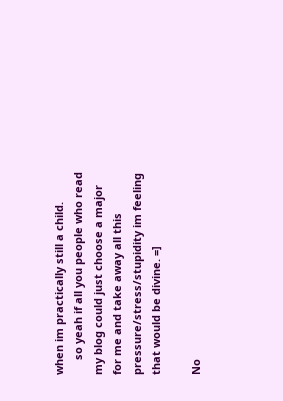when im practically still a child.
     so yeah if all you people who read my blog could just choose a major for me and take away all this pressure/stress/stupidity im feeling that would be divine. =]

No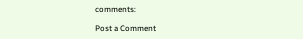comments:

Post a Comment